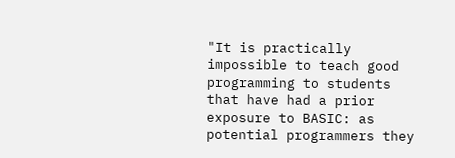"It is practically impossible to teach good programming to students that have had a prior exposure to BASIC: as potential programmers they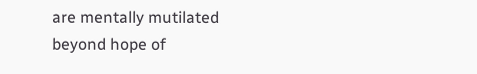are mentally mutilated beyond hope of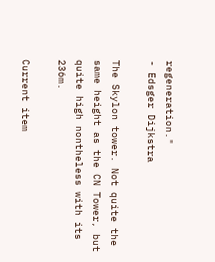regeneration."
- Edsger Dijkstra

The Skylon tower. Not quite the same height as the CN Tower, but quite high nontheless with its 236m.

Current item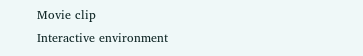Movie clip
Interactive environment